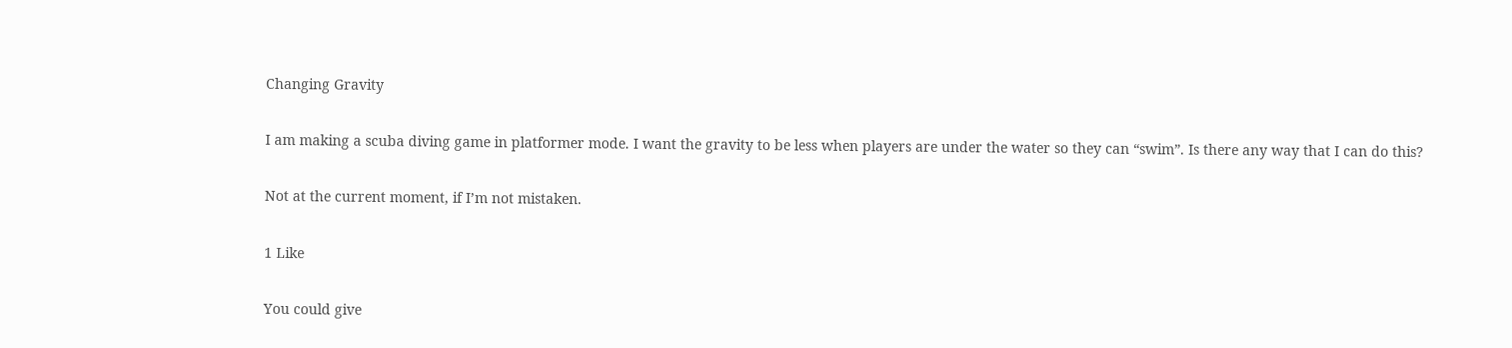Changing Gravity

I am making a scuba diving game in platformer mode. I want the gravity to be less when players are under the water so they can “swim”. Is there any way that I can do this?

Not at the current moment, if I’m not mistaken.

1 Like

You could give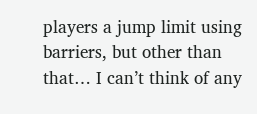players a jump limit using barriers, but other than that… I can’t think of any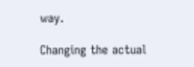way.

Changing the actual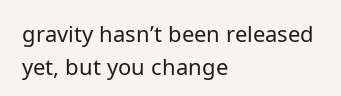gravity hasn’t been released yet, but you change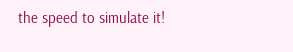the speed to simulate it!